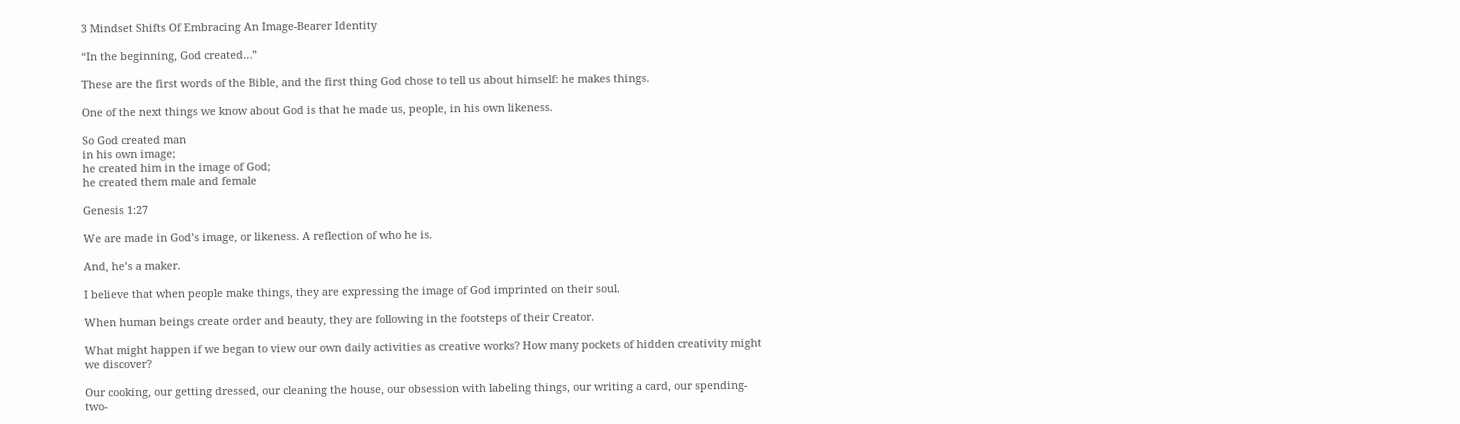3 Mindset Shifts Of Embracing An Image-Bearer Identity

“In the beginning, God created…”

These are the first words of the Bible, and the first thing God chose to tell us about himself: he makes things.

One of the next things we know about God is that he made us, people, in his own likeness.

So God created man
in his own image;
he created him in the image of God;
he created them male and female

Genesis 1:27

We are made in God’s image, or likeness. A reflection of who he is.

And, he’s a maker.

I believe that when people make things, they are expressing the image of God imprinted on their soul.

When human beings create order and beauty, they are following in the footsteps of their Creator.

What might happen if we began to view our own daily activities as creative works? How many pockets of hidden creativity might we discover?

Our cooking, our getting dressed, our cleaning the house, our obsession with labeling things, our writing a card, our spending-two-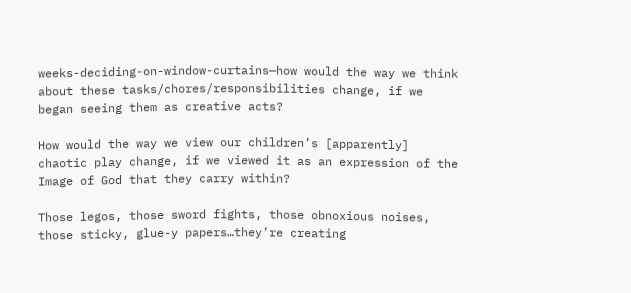weeks-deciding-on-window-curtains—how would the way we think about these tasks/chores/responsibilities change, if we began seeing them as creative acts?

How would the way we view our children’s [apparently] chaotic play change, if we viewed it as an expression of the Image of God that they carry within?

Those legos, those sword fights, those obnoxious noises, those sticky, glue-y papers…they’re creating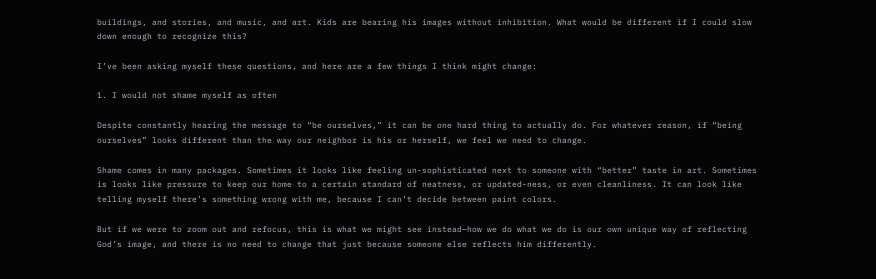buildings, and stories, and music, and art. Kids are bearing his images without inhibition. What would be different if I could slow down enough to recognize this?

I’ve been asking myself these questions, and here are a few things I think might change:

1. I would not shame myself as often

Despite constantly hearing the message to “be ourselves,” it can be one hard thing to actually do. For whatever reason, if “being ourselves” looks different than the way our neighbor is his or herself, we feel we need to change.

Shame comes in many packages. Sometimes it looks like feeling un-sophisticated next to someone with “better” taste in art. Sometimes is looks like pressure to keep our home to a certain standard of neatness, or updated-ness, or even cleanliness. It can look like telling myself there’s something wrong with me, because I can’t decide between paint colors.

But if we were to zoom out and refocus, this is what we might see instead—how we do what we do is our own unique way of reflecting God’s image, and there is no need to change that just because someone else reflects him differently.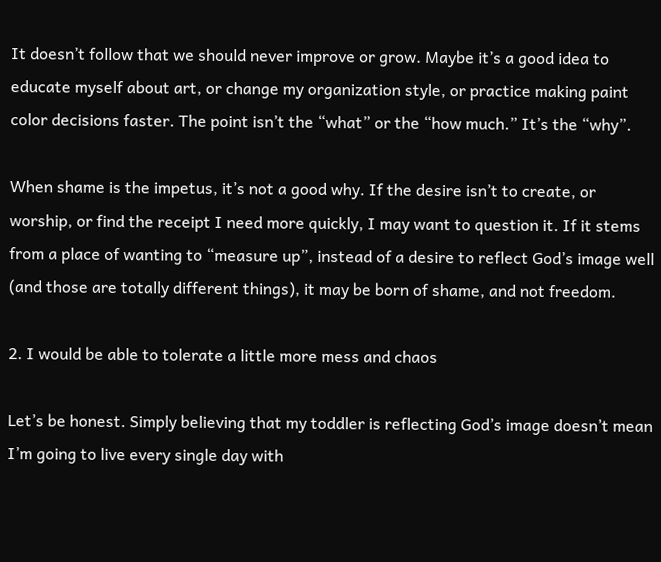It doesn’t follow that we should never improve or grow. Maybe it’s a good idea to educate myself about art, or change my organization style, or practice making paint color decisions faster. The point isn’t the “what” or the “how much.” It’s the “why”.

When shame is the impetus, it’s not a good why. If the desire isn’t to create, or worship, or find the receipt I need more quickly, I may want to question it. If it stems from a place of wanting to “measure up”, instead of a desire to reflect God’s image well (and those are totally different things), it may be born of shame, and not freedom.

2. I would be able to tolerate a little more mess and chaos

Let’s be honest. Simply believing that my toddler is reflecting God’s image doesn’t mean I’m going to live every single day with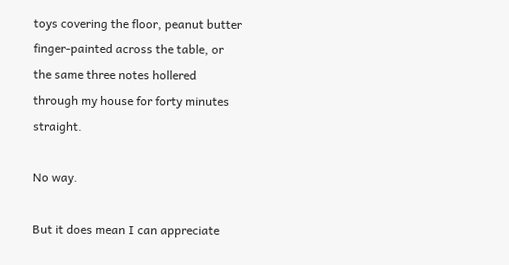toys covering the floor, peanut butter finger-painted across the table, or the same three notes hollered through my house for forty minutes straight.

No way.

But it does mean I can appreciate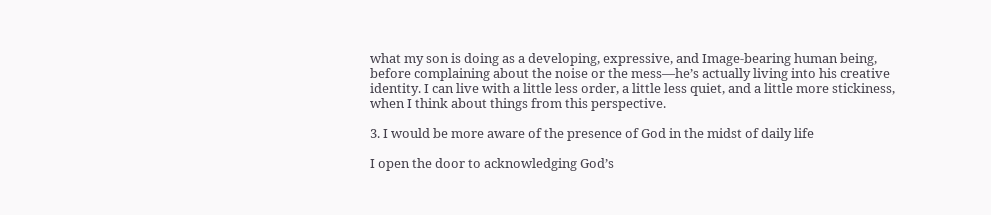what my son is doing as a developing, expressive, and Image-bearing human being, before complaining about the noise or the mess—he’s actually living into his creative identity. I can live with a little less order, a little less quiet, and a little more stickiness, when I think about things from this perspective.

3. I would be more aware of the presence of God in the midst of daily life

I open the door to acknowledging God’s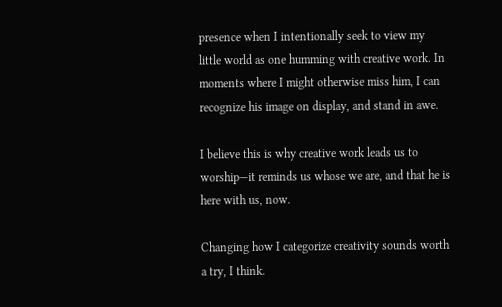presence when I intentionally seek to view my little world as one humming with creative work. In moments where I might otherwise miss him, I can recognize his image on display, and stand in awe.

I believe this is why creative work leads us to worship—it reminds us whose we are, and that he is here with us, now.

Changing how I categorize creativity sounds worth a try, I think.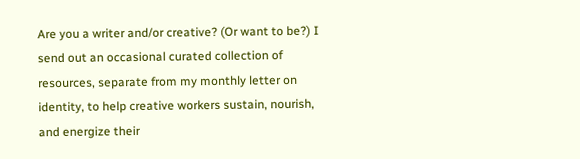Are you a writer and/or creative? (Or want to be?) I send out an occasional curated collection of resources, separate from my monthly letter on identity, to help creative workers sustain, nourish, and energize their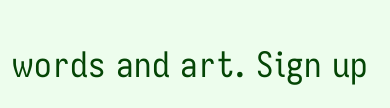words and art. Sign up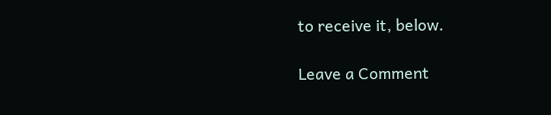to receive it, below.

Leave a Comment